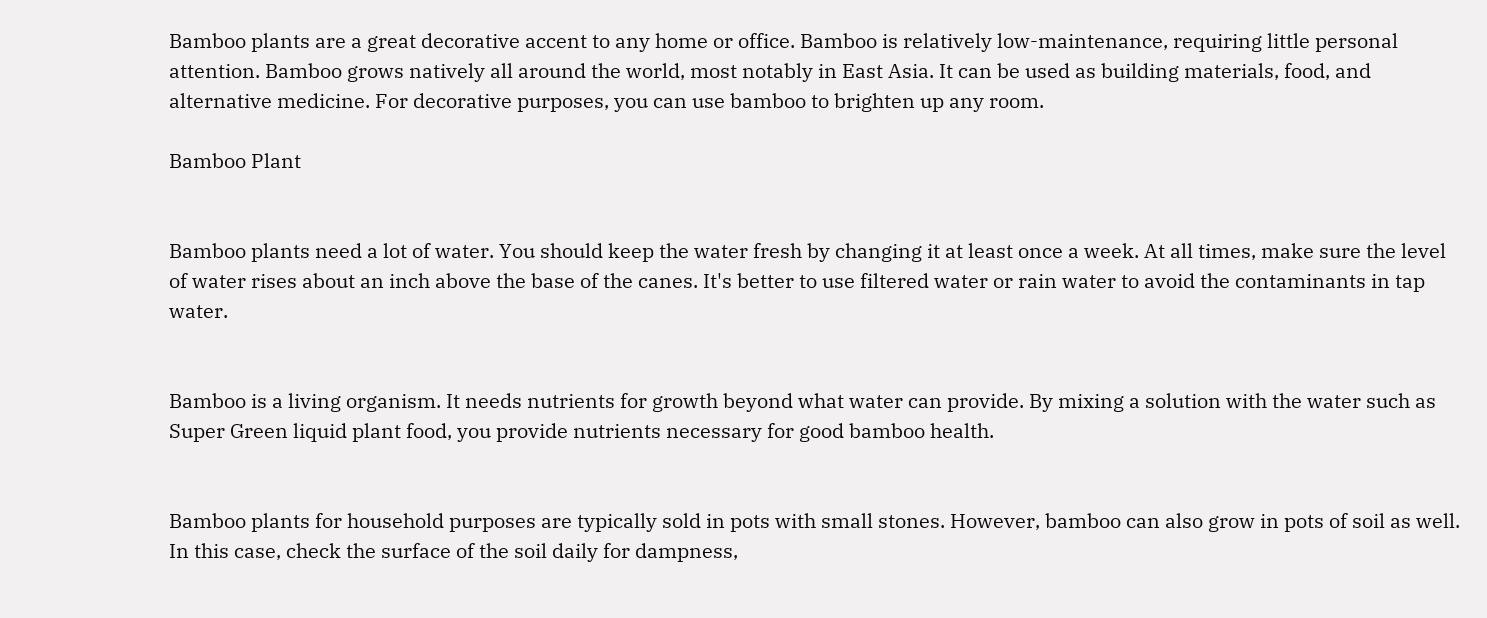Bamboo plants are a great decorative accent to any home or office. Bamboo is relatively low-maintenance, requiring little personal attention. Bamboo grows natively all around the world, most notably in East Asia. It can be used as building materials, food, and alternative medicine. For decorative purposes, you can use bamboo to brighten up any room.

Bamboo Plant


Bamboo plants need a lot of water. You should keep the water fresh by changing it at least once a week. At all times, make sure the level of water rises about an inch above the base of the canes. It's better to use filtered water or rain water to avoid the contaminants in tap water.


Bamboo is a living organism. It needs nutrients for growth beyond what water can provide. By mixing a solution with the water such as Super Green liquid plant food, you provide nutrients necessary for good bamboo health.


Bamboo plants for household purposes are typically sold in pots with small stones. However, bamboo can also grow in pots of soil as well. In this case, check the surface of the soil daily for dampness,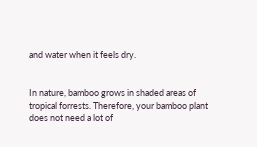and water when it feels dry.


In nature, bamboo grows in shaded areas of tropical forrests. Therefore, your bamboo plant does not need a lot of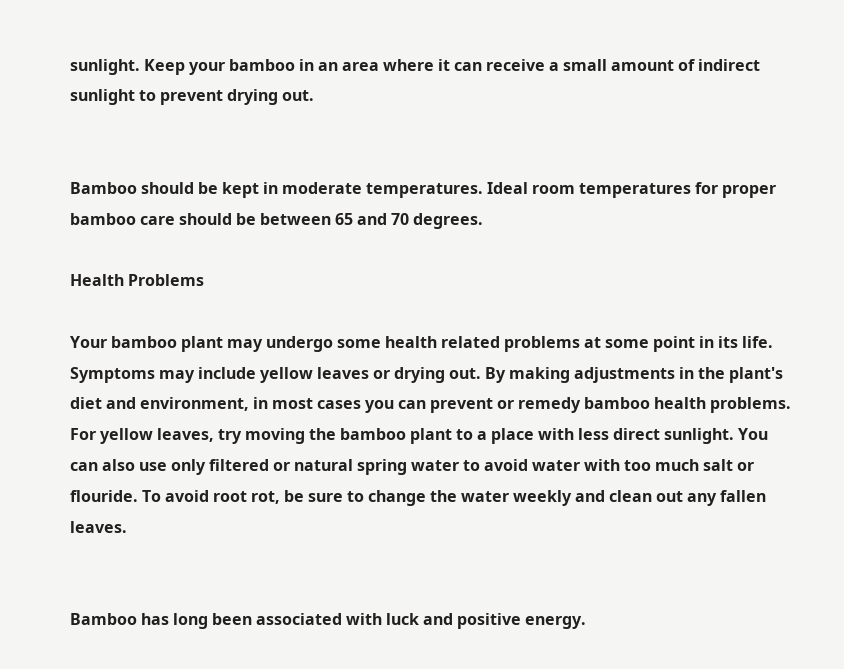sunlight. Keep your bamboo in an area where it can receive a small amount of indirect sunlight to prevent drying out.


Bamboo should be kept in moderate temperatures. Ideal room temperatures for proper bamboo care should be between 65 and 70 degrees.

Health Problems

Your bamboo plant may undergo some health related problems at some point in its life. Symptoms may include yellow leaves or drying out. By making adjustments in the plant's diet and environment, in most cases you can prevent or remedy bamboo health problems. For yellow leaves, try moving the bamboo plant to a place with less direct sunlight. You can also use only filtered or natural spring water to avoid water with too much salt or flouride. To avoid root rot, be sure to change the water weekly and clean out any fallen leaves.


Bamboo has long been associated with luck and positive energy.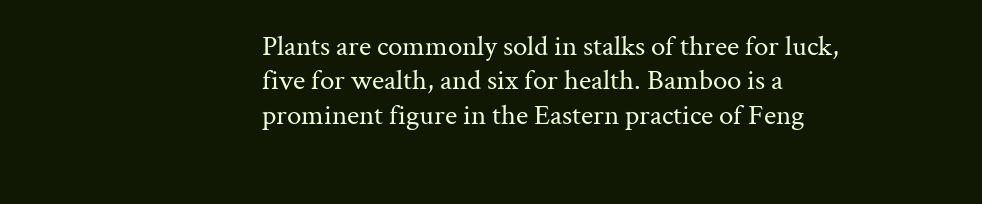Plants are commonly sold in stalks of three for luck, five for wealth, and six for health. Bamboo is a prominent figure in the Eastern practice of Feng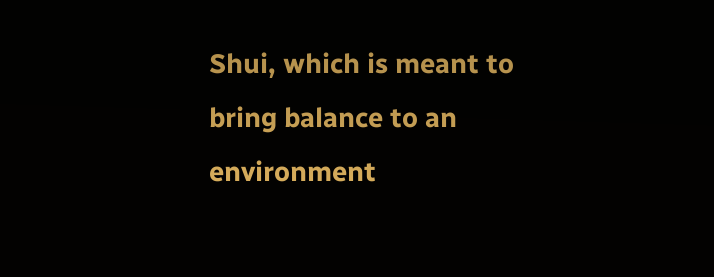Shui, which is meant to bring balance to an environment